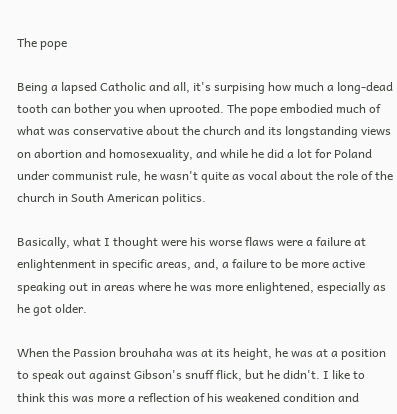The pope

Being a lapsed Catholic and all, it's surpising how much a long-dead tooth can bother you when uprooted. The pope embodied much of what was conservative about the church and its longstanding views on abortion and homosexuality, and while he did a lot for Poland under communist rule, he wasn't quite as vocal about the role of the church in South American politics.

Basically, what I thought were his worse flaws were a failure at enlightenment in specific areas, and, a failure to be more active speaking out in areas where he was more enlightened, especially as he got older.

When the Passion brouhaha was at its height, he was at a position to speak out against Gibson's snuff flick, but he didn't. I like to think this was more a reflection of his weakened condition and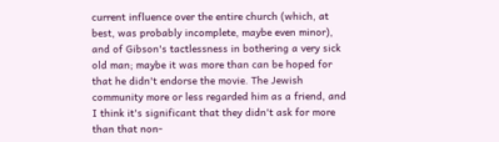current influence over the entire church (which, at best, was probably incomplete, maybe even minor), and of Gibson's tactlessness in bothering a very sick old man; maybe it was more than can be hoped for that he didn't endorse the movie. The Jewish community more or less regarded him as a friend, and I think it's significant that they didn't ask for more than that non-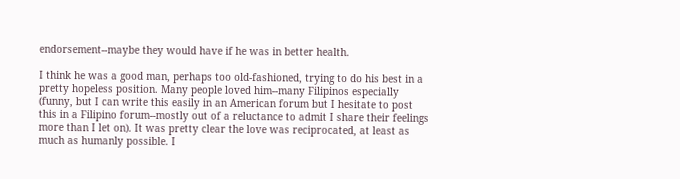endorsement--maybe they would have if he was in better health.

I think he was a good man, perhaps too old-fashioned, trying to do his best in a pretty hopeless position. Many people loved him--many Filipinos especially (funny, but I can write this easily in an American forum but I hesitate to post this in a Filipino forum--mostly out of a reluctance to admit I share their feelings more than I let on). It was pretty clear the love was reciprocated, at least as much as humanly possible. I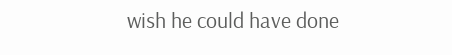wish he could have done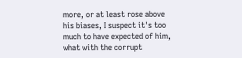more, or at least rose above his biases, I suspect it's too much to have expected of him, what with the corrupt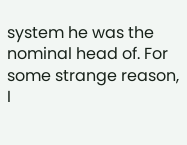system he was the nominal head of. For some strange reason, I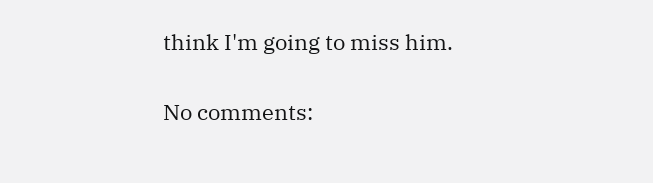think I'm going to miss him.

No comments: